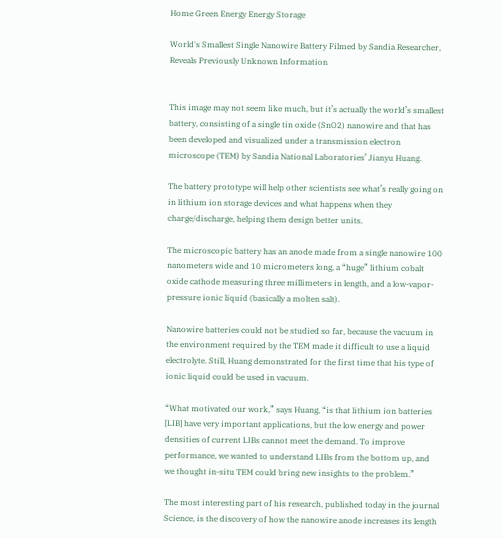Home Green Energy Energy Storage

World's Smallest Single Nanowire Battery Filmed by Sandia Researcher, Reveals Previously Unknown Information


This image may not seem like much, but it’s actually the world’s smallest battery, consisting of a single tin oxide (SnO2) nanowire and that has been developed and visualized under a transmission electron microscope (TEM) by Sandia National Laboratories’ Jianyu Huang.

The battery prototype will help other scientists see what’s really going on in lithium ion storage devices and what happens when they charge/discharge, helping them design better units.

The microscopic battery has an anode made from a single nanowire 100 nanometers wide and 10 micrometers long, a “huge” lithium cobalt oxide cathode measuring three millimeters in length, and a low-vapor-pressure ionic liquid (basically a molten salt).

Nanowire batteries could not be studied so far, because the vacuum in the environment required by the TEM made it difficult to use a liquid electrolyte. Still, Huang demonstrated for the first time that his type of ionic liquid could be used in vacuum.

“What motivated our work,” says Huang, “is that lithium ion batteries [LIB] have very important applications, but the low energy and power densities of current LIBs cannot meet the demand. To improve performance, we wanted to understand LIBs from the bottom up, and we thought in-situ TEM could bring new insights to the problem.”

The most interesting part of his research, published today in the journal Science, is the discovery of how the nanowire anode increases its length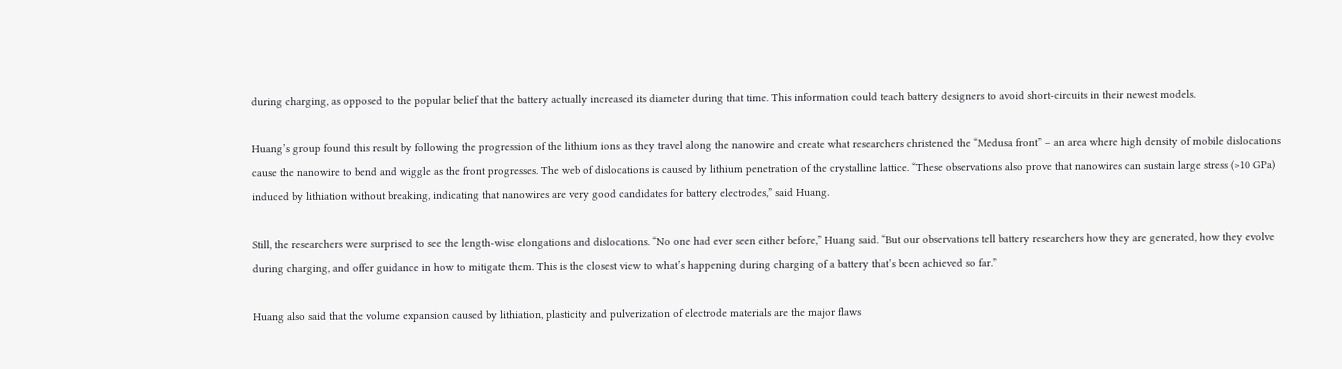during charging, as opposed to the popular belief that the battery actually increased its diameter during that time. This information could teach battery designers to avoid short-circuits in their newest models.

Huang’s group found this result by following the progression of the lithium ions as they travel along the nanowire and create what researchers christened the “Medusa front” – an area where high density of mobile dislocations cause the nanowire to bend and wiggle as the front progresses. The web of dislocations is caused by lithium penetration of the crystalline lattice. “These observations also prove that nanowires can sustain large stress (>10 GPa) induced by lithiation without breaking, indicating that nanowires are very good candidates for battery electrodes,” said Huang.

Still, the researchers were surprised to see the length-wise elongations and dislocations. “No one had ever seen either before,” Huang said. “But our observations tell battery researchers how they are generated, how they evolve during charging, and offer guidance in how to mitigate them. This is the closest view to what’s happening during charging of a battery that’s been achieved so far.”

Huang also said that the volume expansion caused by lithiation, plasticity and pulverization of electrode materials are the major flaws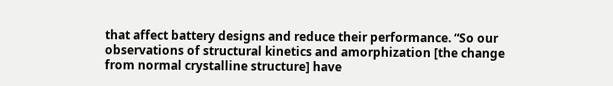that affect battery designs and reduce their performance. “So our observations of structural kinetics and amorphization [the change from normal crystalline structure] have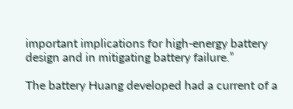important implications for high-energy battery design and in mitigating battery failure.”

The battery Huang developed had a current of a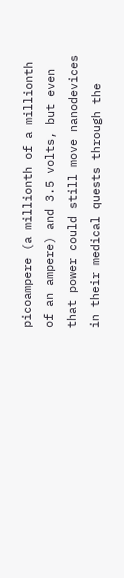picoampere (a millionth of a millionth of an ampere) and 3.5 volts, but even that power could still move nanodevices in their medical quests through the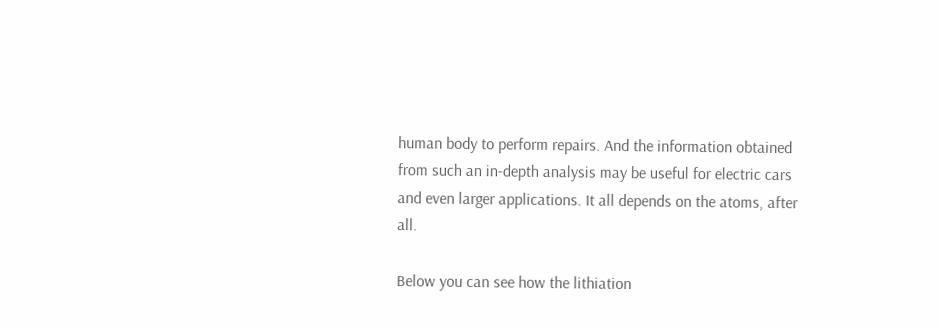human body to perform repairs. And the information obtained from such an in-depth analysis may be useful for electric cars and even larger applications. It all depends on the atoms, after all.

Below you can see how the lithiation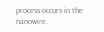process occurs in the nanowire.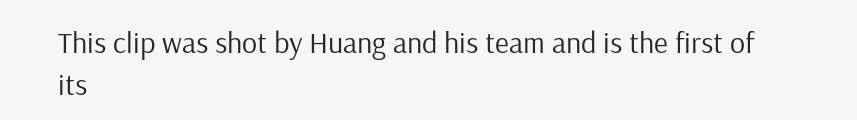This clip was shot by Huang and his team and is the first of its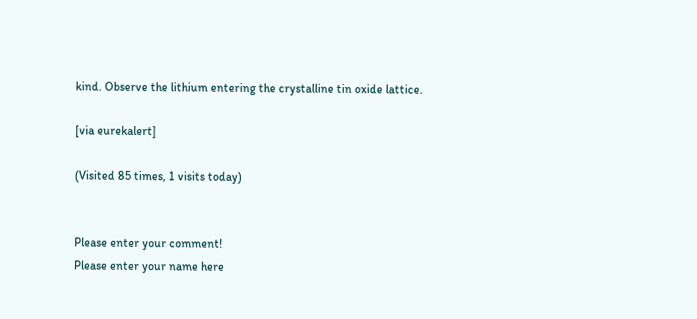kind. Observe the lithium entering the crystalline tin oxide lattice.

[via eurekalert]

(Visited 85 times, 1 visits today)


Please enter your comment!
Please enter your name here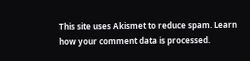This site uses Akismet to reduce spam. Learn how your comment data is processed.